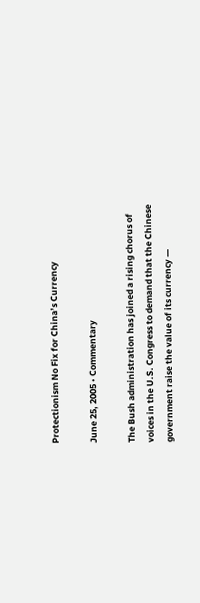Protectionism No Fix for China’s Currency

June 25, 2005 • Commentary

The Bush administration has joined a rising chorus of voices in the U.S. Congress to demand that the Chinese government raise the value of its currency —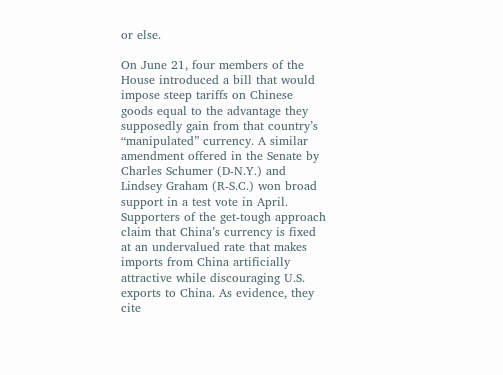or else.

On June 21, four members of the House introduced a bill that would impose steep tariffs on Chinese goods equal to the advantage they supposedly gain from that country’s “manipulated” currency. A similar amendment offered in the Senate by Charles Schumer (D-N.Y.) and Lindsey Graham (R-S.C.) won broad support in a test vote in April. Supporters of the get‐tough approach claim that China’s currency is fixed at an undervalued rate that makes imports from China artificially attractive while discouraging U.S. exports to China. As evidence, they cite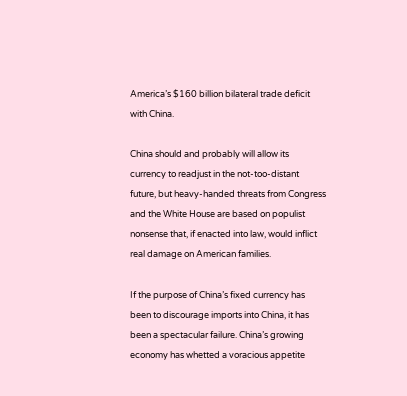America’s $160 billion bilateral trade deficit with China.

China should and probably will allow its currency to readjust in the not‐too‐distant future, but heavy‐handed threats from Congress and the White House are based on populist nonsense that, if enacted into law, would inflict real damage on American families.

If the purpose of China’s fixed currency has been to discourage imports into China, it has been a spectacular failure. China’s growing economy has whetted a voracious appetite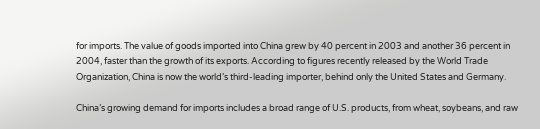for imports. The value of goods imported into China grew by 40 percent in 2003 and another 36 percent in 2004, faster than the growth of its exports. According to figures recently released by the World Trade Organization, China is now the world’s third‐leading importer, behind only the United States and Germany.

China’s growing demand for imports includes a broad range of U.S. products, from wheat, soybeans, and raw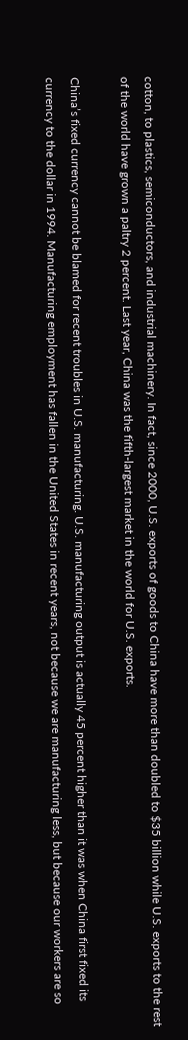cotton, to plastics, semiconductors, and industrial machinery. In fact, since 2000, U.S. exports of goods to China have more than doubled to $35 billion while U.S. exports to the rest of the world have grown a paltry 2 percent. Last year, China was the fifth‐largest market in the world for U.S. exports.

China’s fixed currency cannot be blamed for recent troubles in U.S. manufacturing. U.S. manufacturing output is actually 45 percent higher than it was when China first fixed its currency to the dollar in 1994. Manufacturing employment has fallen in the United States in recent years, not because we are manufacturing less, but because our workers are so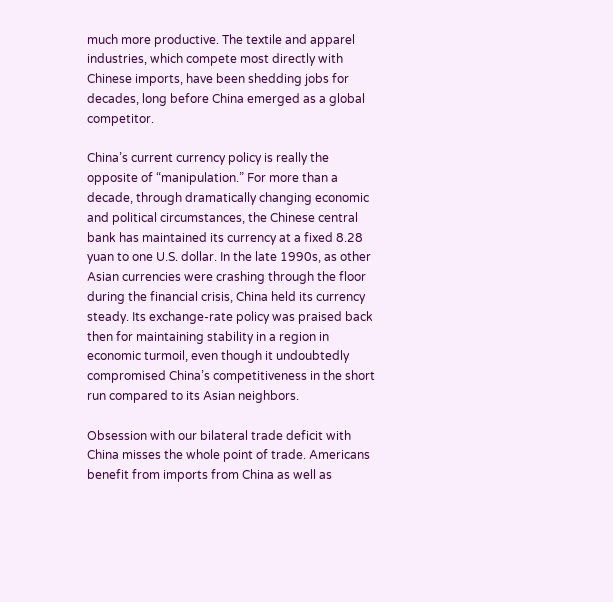much more productive. The textile and apparel industries, which compete most directly with Chinese imports, have been shedding jobs for decades, long before China emerged as a global competitor.

China’s current currency policy is really the opposite of “manipulation.” For more than a decade, through dramatically changing economic and political circumstances, the Chinese central bank has maintained its currency at a fixed 8.28 yuan to one U.S. dollar. In the late 1990s, as other Asian currencies were crashing through the floor during the financial crisis, China held its currency steady. Its exchange‐rate policy was praised back then for maintaining stability in a region in economic turmoil, even though it undoubtedly compromised China’s competitiveness in the short run compared to its Asian neighbors.

Obsession with our bilateral trade deficit with China misses the whole point of trade. Americans benefit from imports from China as well as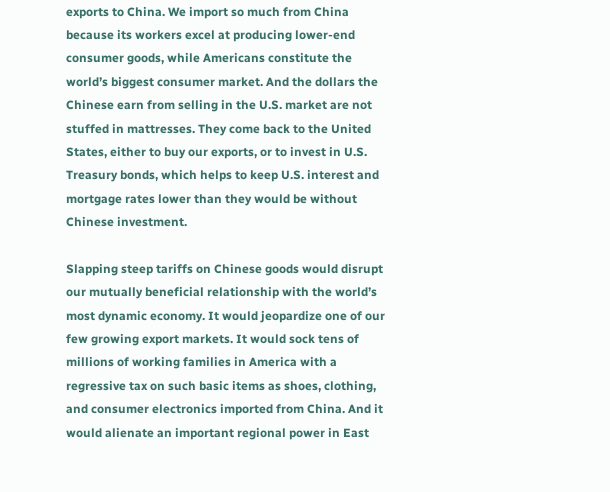exports to China. We import so much from China because its workers excel at producing lower‐end consumer goods, while Americans constitute the world’s biggest consumer market. And the dollars the Chinese earn from selling in the U.S. market are not stuffed in mattresses. They come back to the United States, either to buy our exports, or to invest in U.S. Treasury bonds, which helps to keep U.S. interest and mortgage rates lower than they would be without Chinese investment.

Slapping steep tariffs on Chinese goods would disrupt our mutually beneficial relationship with the world’s most dynamic economy. It would jeopardize one of our few growing export markets. It would sock tens of millions of working families in America with a regressive tax on such basic items as shoes, clothing, and consumer electronics imported from China. And it would alienate an important regional power in East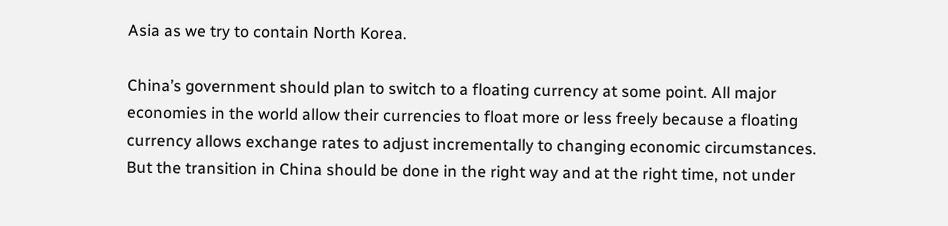Asia as we try to contain North Korea.

China’s government should plan to switch to a floating currency at some point. All major economies in the world allow their currencies to float more or less freely because a floating currency allows exchange rates to adjust incrementally to changing economic circumstances. But the transition in China should be done in the right way and at the right time, not under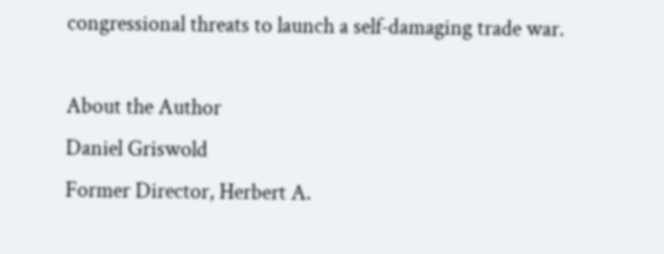congressional threats to launch a self‐damaging trade war.

About the Author
Daniel Griswold
Former Director, Herbert A.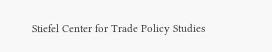Stiefel Center for Trade Policy Studies